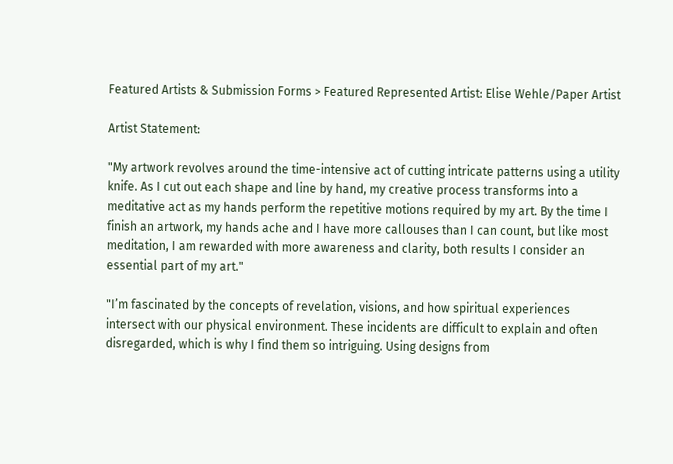Featured Artists & Submission Forms > Featured Represented Artist: Elise Wehle/Paper Artist

Artist Statement:

"My artwork revolves around the time-intensive act of cutting intricate patterns using a utility knife. As I cut out each shape and line by hand, my creative process transforms into a meditative act as my hands perform the repetitive motions required by my art. By the time I finish an artwork, my hands ache and I have more callouses than I can count, but like most meditation, I am rewarded with more awareness and clarity, both results I consider an essential part of my art."

"I’m fascinated by the concepts of revelation, visions, and how spiritual experiences intersect with our physical environment. These incidents are difficult to explain and often disregarded, which is why I find them so intriguing. Using designs from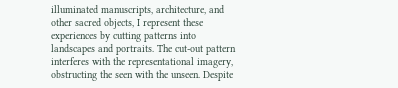illuminated manuscripts, architecture, and other sacred objects, I represent these experiences by cutting patterns into landscapes and portraits. The cut-out pattern interferes with the representational imagery, obstructing the seen with the unseen. Despite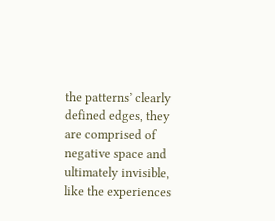the patterns’ clearly defined edges, they are comprised of negative space and ultimately invisible, like the experiences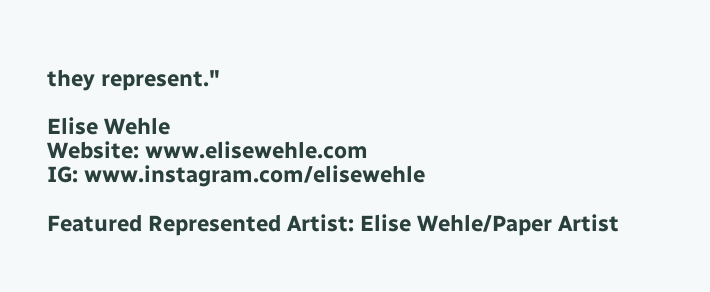they represent."

Elise Wehle
Website: www.elisewehle.com
IG: www.instagram.com/elisewehle

Featured Represented Artist: Elise Wehle/Paper Artist